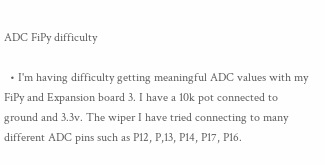ADC FiPy difficulty

  • I'm having difficulty getting meaningful ADC values with my FiPy and Expansion board 3. I have a 10k pot connected to ground and 3.3v. The wiper I have tried connecting to many different ADC pins such as P12, P,13, P14, P17, P16.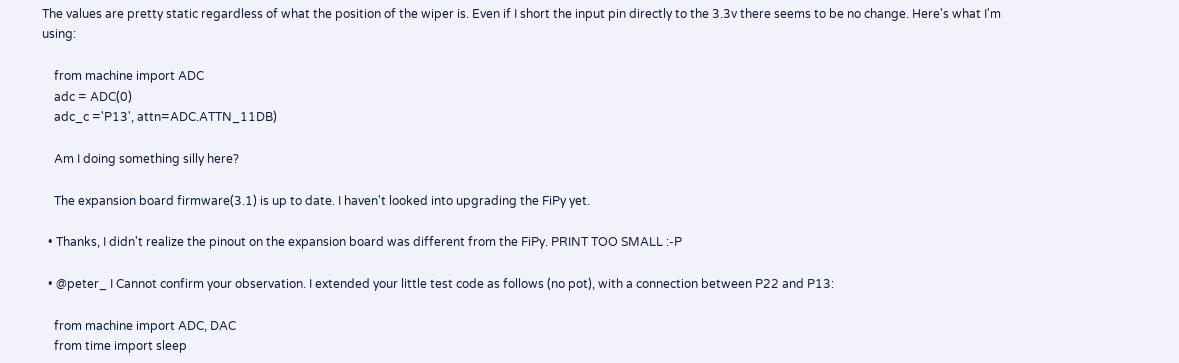The values are pretty static regardless of what the position of the wiper is. Even if I short the input pin directly to the 3.3v there seems to be no change. Here's what I'm using:

    from machine import ADC
    adc = ADC(0)
    adc_c ='P13', attn=ADC.ATTN_11DB)

    Am I doing something silly here?

    The expansion board firmware(3.1) is up to date. I haven't looked into upgrading the FiPy yet.

  • Thanks, I didn't realize the pinout on the expansion board was different from the FiPy. PRINT TOO SMALL :-P

  • @peter_ I Cannot confirm your observation. I extended your little test code as follows (no pot), with a connection between P22 and P13:

    from machine import ADC, DAC
    from time import sleep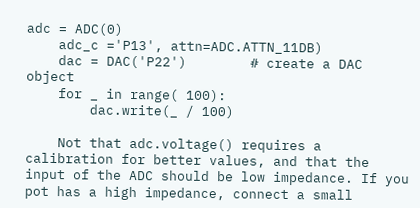adc = ADC(0)
    adc_c ='P13', attn=ADC.ATTN_11DB)
    dac = DAC('P22')        # create a DAC object
    for _ in range( 100):
        dac.write(_ / 100)

    Not that adc.voltage() requires a calibration for better values, and that the input of the ADC should be low impedance. If you pot has a high impedance, connect a small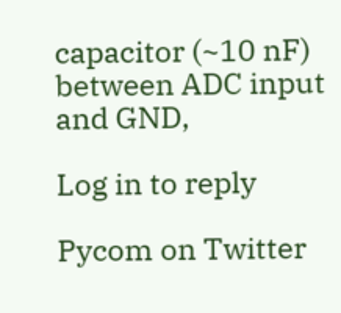capacitor (~10 nF) between ADC input and GND,

Log in to reply

Pycom on Twitter